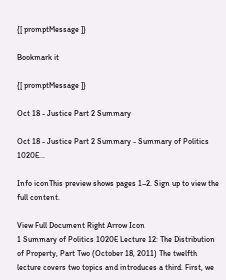{[ promptMessage ]}

Bookmark it

{[ promptMessage ]}

Oct 18 - Justice Part 2 Summary

Oct 18 - Justice Part 2 Summary - Summary of Politics 1020E...

Info iconThis preview shows pages 1–2. Sign up to view the full content.

View Full Document Right Arrow Icon
1 Summary of Politics 1020E Lecture 12: The Distribution of Property, Part Two (October 18, 2011) The twelfth lecture covers two topics and introduces a third. First, we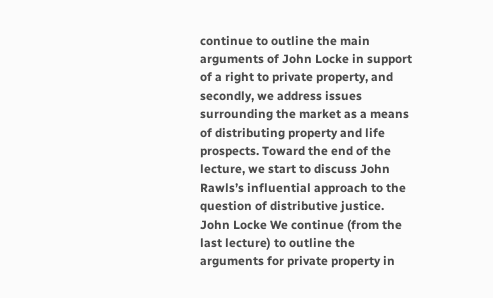continue to outline the main arguments of John Locke in support of a right to private property, and secondly, we address issues surrounding the market as a means of distributing property and life prospects. Toward the end of the lecture, we start to discuss John Rawls’s influential approach to the question of distributive justice. John Locke We continue (from the last lecture) to outline the arguments for private property in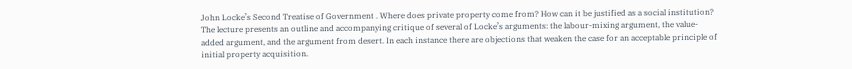John Locke’s Second Treatise of Government . Where does private property come from? How can it be justified as a social institution? The lecture presents an outline and accompanying critique of several of Locke’s arguments: the labour-mixing argument, the value- added argument, and the argument from desert. In each instance there are objections that weaken the case for an acceptable principle of initial property acquisition.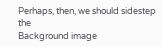Perhaps, then, we should sidestep the
Background image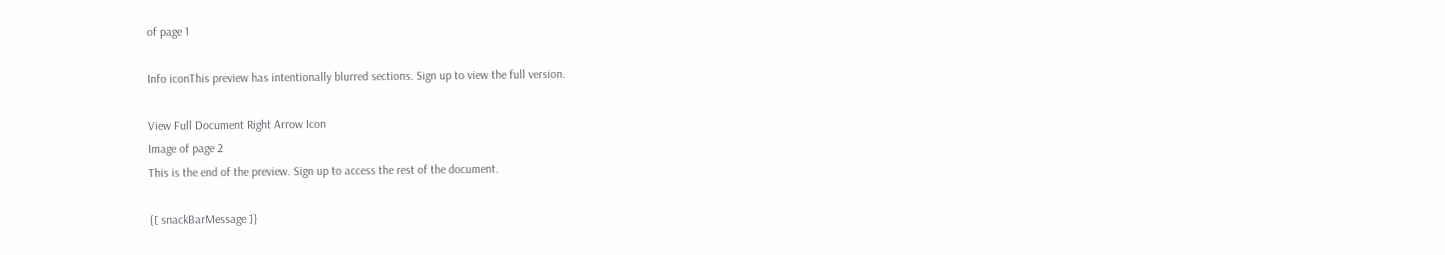of page 1

Info iconThis preview has intentionally blurred sections. Sign up to view the full version.

View Full Document Right Arrow Icon
Image of page 2
This is the end of the preview. Sign up to access the rest of the document.

{[ snackBarMessage ]}